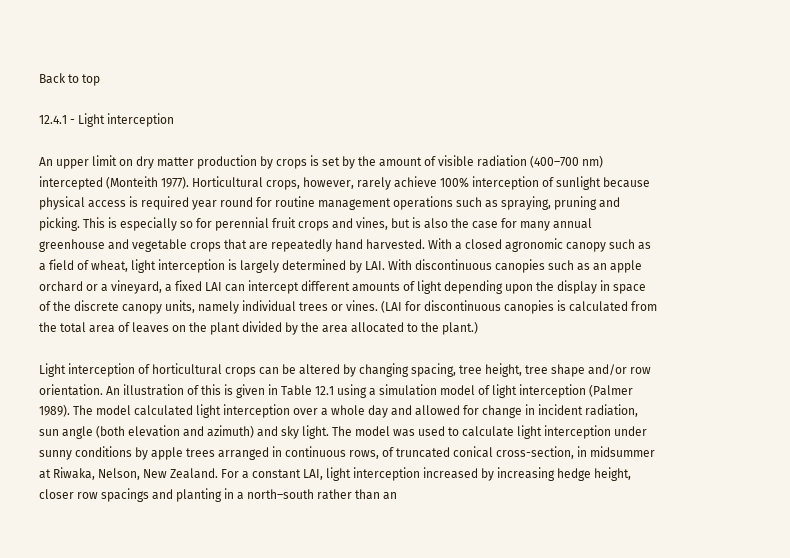Back to top

12.4.1 - Light interception

An upper limit on dry matter production by crops is set by the amount of visible radiation (400–700 nm) intercepted (Monteith 1977). Horticultural crops, however, rarely achieve 100% interception of sunlight because physical access is required year round for routine management operations such as spraying, pruning and picking. This is especially so for perennial fruit crops and vines, but is also the case for many annual greenhouse and vegetable crops that are repeatedly hand harvested. With a closed agronomic canopy such as a field of wheat, light interception is largely determined by LAI. With discontinuous canopies such as an apple orchard or a vineyard, a fixed LAI can intercept different amounts of light depending upon the display in space of the discrete canopy units, namely individual trees or vines. (LAI for discontinuous canopies is calculated from the total area of leaves on the plant divided by the area allocated to the plant.)

Light interception of horticultural crops can be altered by changing spacing, tree height, tree shape and/or row orientation. An illustration of this is given in Table 12.1 using a simulation model of light interception (Palmer 1989). The model calculated light interception over a whole day and allowed for change in incident radiation, sun angle (both elevation and azimuth) and sky light. The model was used to calculate light interception under sunny conditions by apple trees arranged in continuous rows, of truncated conical cross-section, in midsummer at Riwaka, Nelson, New Zealand. For a constant LAI, light interception increased by increasing hedge height, closer row spacings and planting in a north–south rather than an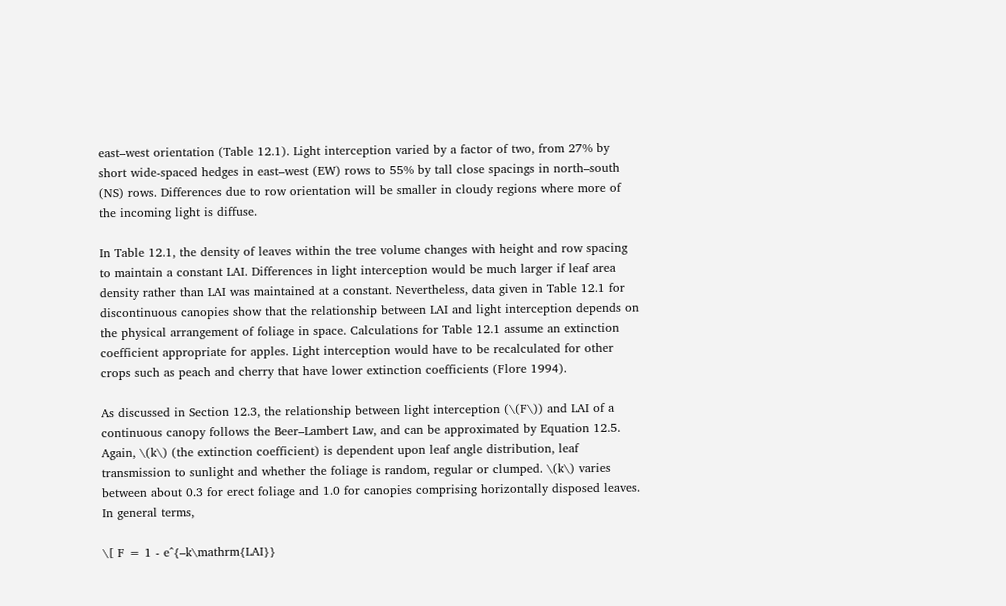east–west orientation (Table 12.1). Light interception varied by a factor of two, from 27% by short wide-spaced hedges in east–west (EW) rows to 55% by tall close spacings in north–south (NS) rows. Differences due to row orientation will be smaller in cloudy regions where more of the incoming light is diffuse.

In Table 12.1, the density of leaves within the tree volume changes with height and row spacing to maintain a constant LAI. Differences in light interception would be much larger if leaf area density rather than LAI was maintained at a constant. Nevertheless, data given in Table 12.1 for discontinuous canopies show that the relationship between LAI and light interception depends on the physical arrangement of foliage in space. Calculations for Table 12.1 assume an extinction coefficient appropriate for apples. Light interception would have to be recalculated for other crops such as peach and cherry that have lower extinction coefficients (Flore 1994).

As discussed in Section 12.3, the relationship between light interception (\(F\)) and LAI of a continuous canopy follows the Beer–Lambert Law, and can be approximated by Equation 12.5. Again, \(k\) (the extinction coefficient) is dependent upon leaf angle distribution, leaf transmission to sunlight and whether the foliage is random, regular or clumped. \(k\) varies between about 0.3 for erect foliage and 1.0 for canopies comprising horizontally disposed leaves. In general terms,

\[ F = 1 - e^{–k\mathrm{LAI}}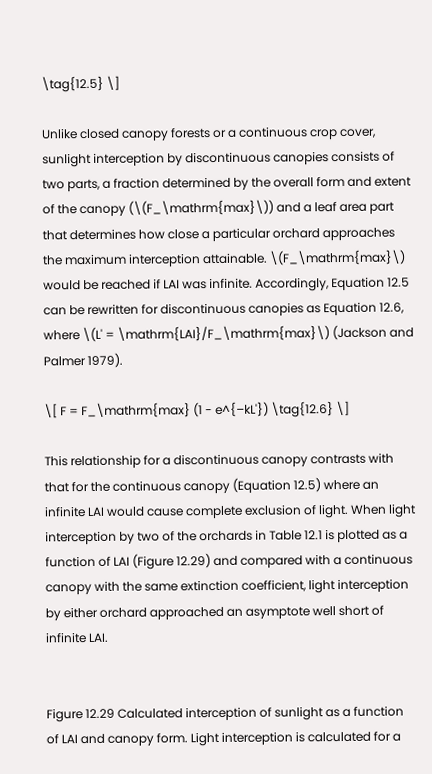\tag{12.5} \]

Unlike closed canopy forests or a continuous crop cover, sunlight interception by discontinuous canopies consists of two parts, a fraction determined by the overall form and extent of the canopy (\(F_\mathrm{max}\)) and a leaf area part that determines how close a particular orchard approaches the maximum interception attainable. \(F_\mathrm{max}\) would be reached if LAI was infinite. Accordingly, Equation 12.5 can be rewritten for discontinuous canopies as Equation 12.6, where \(L' = \mathrm{LAI}/F_\mathrm{max}\) (Jackson and Palmer 1979).

\[ F = F_\mathrm{max} (1 - e^{–kL'}) \tag{12.6} \]

This relationship for a discontinuous canopy contrasts with that for the continuous canopy (Equation 12.5) where an infinite LAI would cause complete exclusion of light. When light interception by two of the orchards in Table 12.1 is plotted as a function of LAI (Figure 12.29) and compared with a continuous canopy with the same extinction coefficient, light interception by either orchard approached an asymptote well short of infinite LAI.


Figure 12.29 Calculated interception of sunlight as a function of LAI and canopy form. Light interception is calculated for a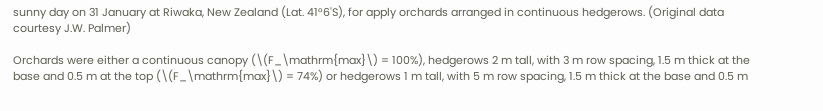sunny day on 31 January at Riwaka, New Zealand (Lat. 41°6'S), for apply orchards arranged in continuous hedgerows. (Original data courtesy J.W. Palmer)

Orchards were either a continuous canopy (\(F_\mathrm{max}\) = 100%), hedgerows 2 m tall, with 3 m row spacing, 1.5 m thick at the base and 0.5 m at the top (\(F_\mathrm{max}\) = 74%) or hedgerows 1 m tall, with 5 m row spacing, 1.5 m thick at the base and 0.5 m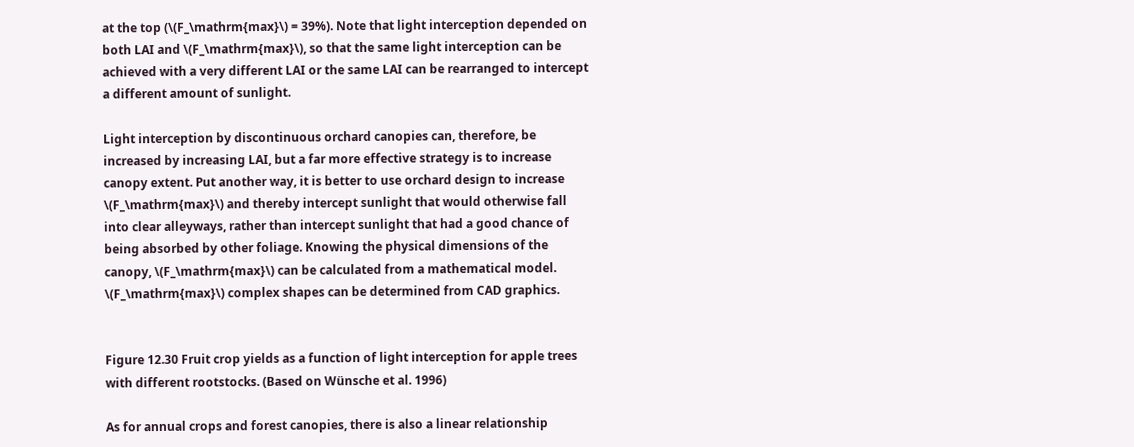at the top (\(F_\mathrm{max}\) = 39%). Note that light interception depended on both LAI and \(F_\mathrm{max}\), so that the same light interception can be achieved with a very different LAI or the same LAI can be rearranged to intercept a different amount of sunlight.

Light interception by discontinuous orchard canopies can, therefore, be increased by increasing LAI, but a far more effective strategy is to increase canopy extent. Put another way, it is better to use orchard design to increase \(F_\mathrm{max}\) and thereby intercept sunlight that would otherwise fall into clear alleyways, rather than intercept sunlight that had a good chance of being absorbed by other foliage. Knowing the physical dimensions of the canopy, \(F_\mathrm{max}\) can be calculated from a mathematical model. \(F_\mathrm{max}\) complex shapes can be determined from CAD graphics.


Figure 12.30 Fruit crop yields as a function of light interception for apple trees with different rootstocks. (Based on Wünsche et al. 1996)

As for annual crops and forest canopies, there is also a linear relationship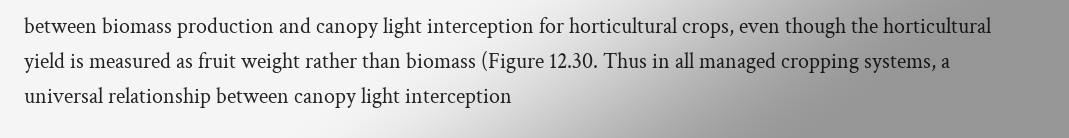between biomass production and canopy light interception for horticultural crops, even though the horticultural yield is measured as fruit weight rather than biomass (Figure 12.30. Thus in all managed cropping systems, a universal relationship between canopy light interception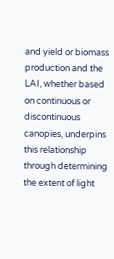and yield or biomass production and the LAI, whether based on continuous or discontinuous canopies, underpins this relationship through determining the extent of light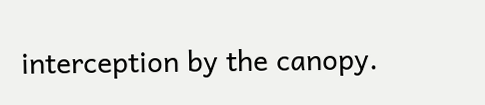interception by the canopy.